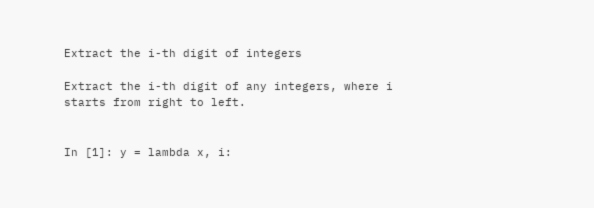Extract the i-th digit of integers

Extract the i-th digit of any integers, where i starts from right to left.


In [1]: y = lambda x, i: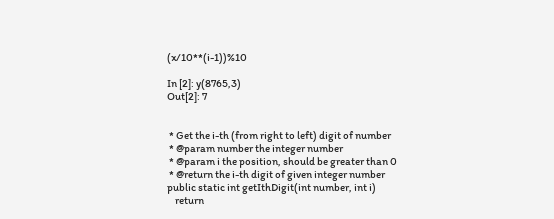(x/10**(i-1))%10

In [2]: y(8765,3)
Out[2]: 7


 * Get the i-th (from right to left) digit of number
 * @param number the integer number
 * @param i the position, should be greater than 0
 * @return the i-th digit of given integer number
public static int getIthDigit(int number, int i)
    return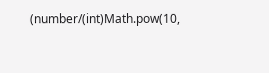(number/(int)Math.pow(10,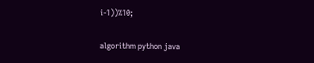i-1))%10;

algorithm python java